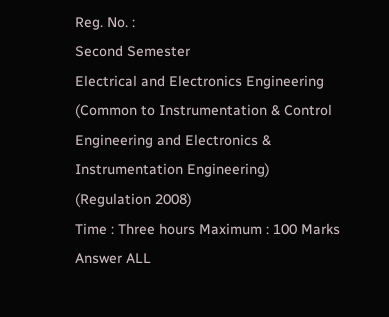Reg. No. :
Second Semester
Electrical and Electronics Engineering
(Common to Instrumentation & Control Engineering and Electronics &
Instrumentation Engineering)
(Regulation 2008)
Time : Three hours Maximum : 100 Marks
Answer ALL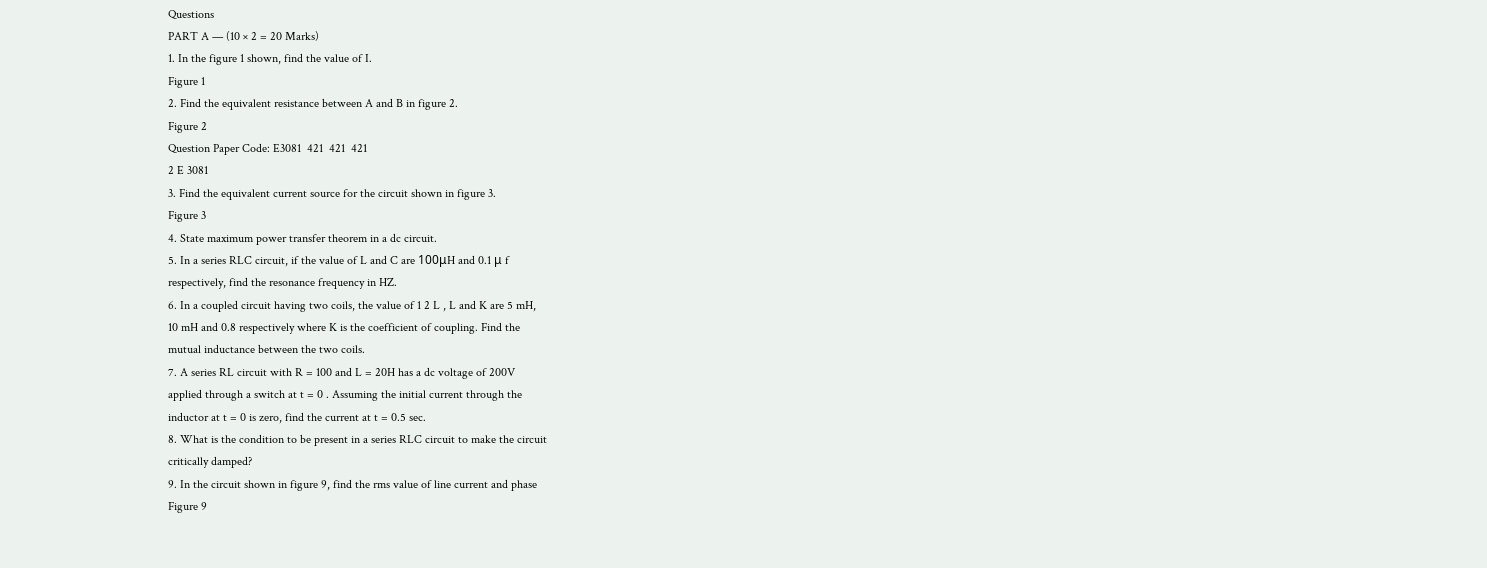Questions
PART A — (10 × 2 = 20 Marks)
1. In the figure 1 shown, find the value of I.
Figure 1
2. Find the equivalent resistance between A and B in figure 2.
Figure 2
Question Paper Code: E3081  421  421  421
2 E 3081
3. Find the equivalent current source for the circuit shown in figure 3.
Figure 3
4. State maximum power transfer theorem in a dc circuit.
5. In a series RLC circuit, if the value of L and C are 100μH and 0.1 μ f
respectively, find the resonance frequency in HZ.
6. In a coupled circuit having two coils, the value of 1 2 L , L and K are 5 mH,
10 mH and 0.8 respectively where K is the coefficient of coupling. Find the
mutual inductance between the two coils.
7. A series RL circuit with R = 100 and L = 20H has a dc voltage of 200V
applied through a switch at t = 0 . Assuming the initial current through the
inductor at t = 0 is zero, find the current at t = 0.5 sec.
8. What is the condition to be present in a series RLC circuit to make the circuit
critically damped?
9. In the circuit shown in figure 9, find the rms value of line current and phase
Figure 9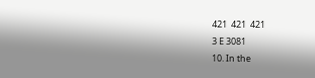421  421  421
3 E 3081
10. In the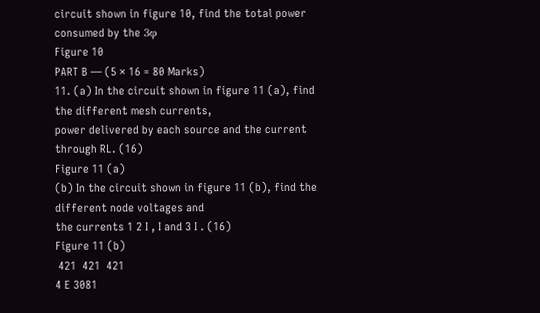circuit shown in figure 10, find the total power consumed by the 3φ
Figure 10
PART B — (5 × 16 = 80 Marks)
11. (a) In the circuit shown in figure 11 (a), find the different mesh currents,
power delivered by each source and the current through RL. (16)
Figure 11 (a)
(b) In the circuit shown in figure 11 (b), find the different node voltages and
the currents 1 2 I , I and 3 I . (16)
Figure 11 (b)
 421  421  421
4 E 3081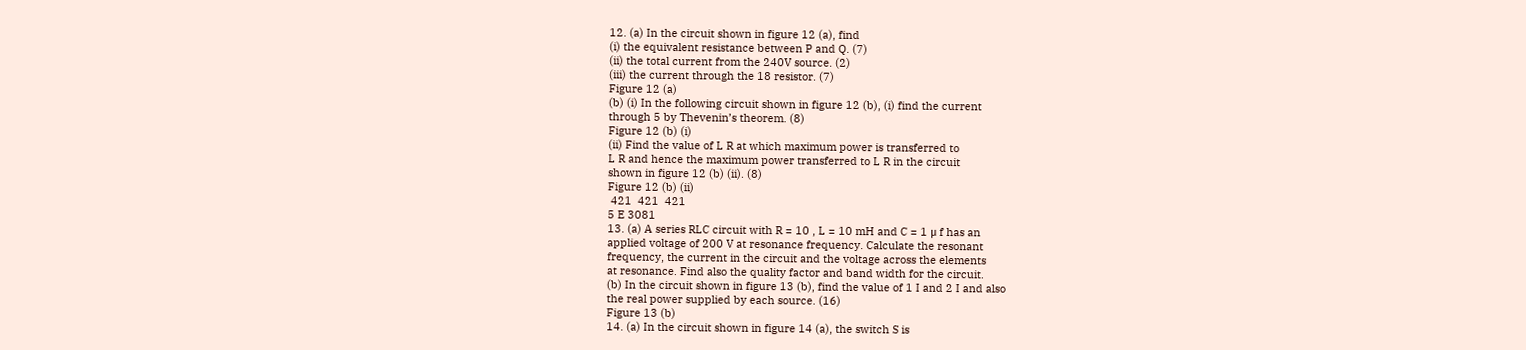12. (a) In the circuit shown in figure 12 (a), find
(i) the equivalent resistance between P and Q. (7)
(ii) the total current from the 240V source. (2)
(iii) the current through the 18 resistor. (7)
Figure 12 (a)
(b) (i) In the following circuit shown in figure 12 (b), (i) find the current
through 5 by Thevenin’s theorem. (8)
Figure 12 (b) (i)
(ii) Find the value of L R at which maximum power is transferred to
L R and hence the maximum power transferred to L R in the circuit
shown in figure 12 (b) (ii). (8)
Figure 12 (b) (ii)
 421  421  421
5 E 3081
13. (a) A series RLC circuit with R = 10 , L = 10 mH and C = 1 μ f has an
applied voltage of 200 V at resonance frequency. Calculate the resonant
frequency, the current in the circuit and the voltage across the elements
at resonance. Find also the quality factor and band width for the circuit.
(b) In the circuit shown in figure 13 (b), find the value of 1 I and 2 I and also
the real power supplied by each source. (16)
Figure 13 (b)
14. (a) In the circuit shown in figure 14 (a), the switch S is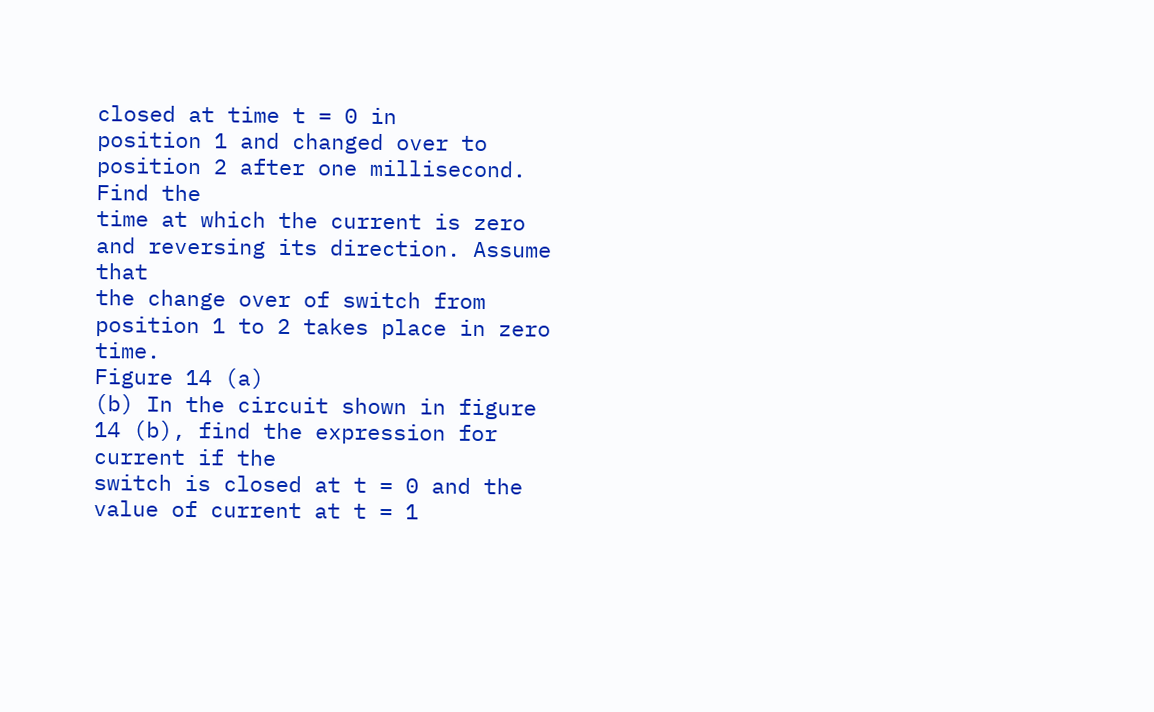closed at time t = 0 in
position 1 and changed over to position 2 after one millisecond. Find the
time at which the current is zero and reversing its direction. Assume that
the change over of switch from position 1 to 2 takes place in zero time.
Figure 14 (a)
(b) In the circuit shown in figure 14 (b), find the expression for current if the
switch is closed at t = 0 and the value of current at t = 1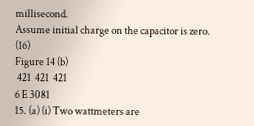millisecond.
Assume initial charge on the capacitor is zero. (16)
Figure 14 (b)
 421  421  421
6 E 3081
15. (a) (i) Two wattmeters are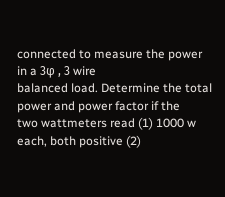connected to measure the power in a 3φ , 3 wire
balanced load. Determine the total power and power factor if the
two wattmeters read (1) 1000 w each, both positive (2)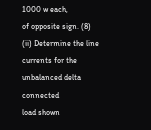1000 w each,
of opposite sign. (8)
(ii) Determine the line currents for the unbalanced delta connected
load shown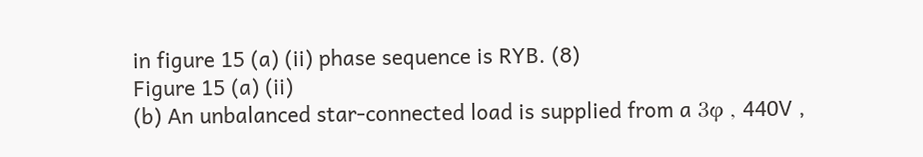in figure 15 (a) (ii) phase sequence is RYB. (8)
Figure 15 (a) (ii)
(b) An unbalanced star-connected load is supplied from a 3φ , 440V ,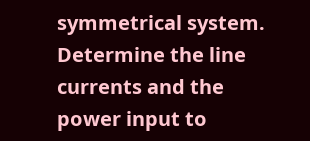symmetrical system. Determine the line currents and the power input to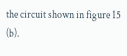the circuit shown in figure 15 (b).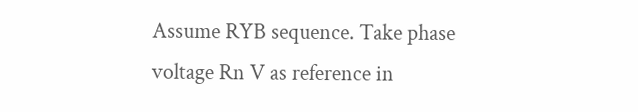Assume RYB sequence. Take phase
voltage Rn V as reference in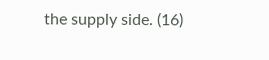the supply side. (16)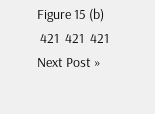Figure 15 (b)
 421  421  421
Next Post »